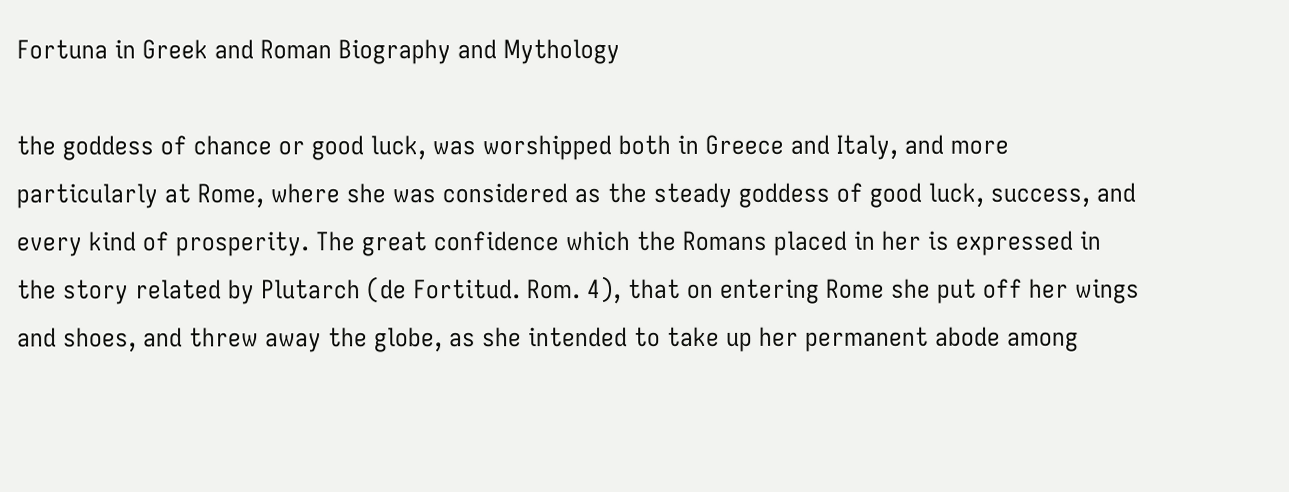Fortuna in Greek and Roman Biography and Mythology

the goddess of chance or good luck, was worshipped both in Greece and Italy, and more particularly at Rome, where she was considered as the steady goddess of good luck, success, and every kind of prosperity. The great confidence which the Romans placed in her is expressed in the story related by Plutarch (de Fortitud. Rom. 4), that on entering Rome she put off her wings and shoes, and threw away the globe, as she intended to take up her permanent abode among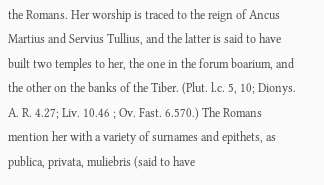the Romans. Her worship is traced to the reign of Ancus Martius and Servius Tullius, and the latter is said to have built two temples to her, the one in the forum boarium, and the other on the banks of the Tiber. (Plut. l.c. 5, 10; Dionys. A. R. 4.27; Liv. 10.46 ; Ov. Fast. 6.570.) The Romans mention her with a variety of surnames and epithets, as publica, privata, muliebris (said to have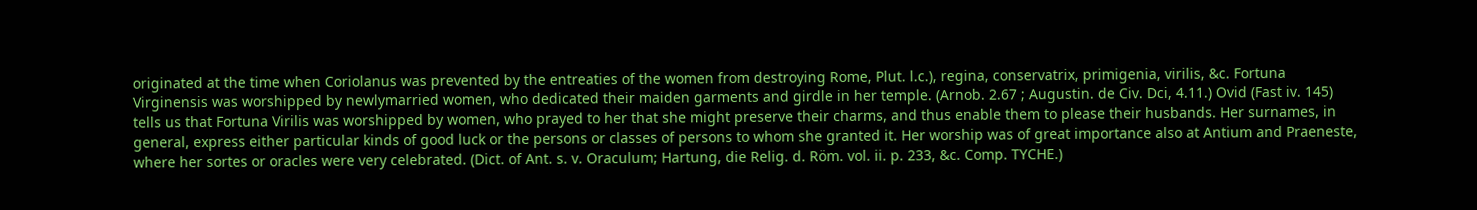originated at the time when Coriolanus was prevented by the entreaties of the women from destroying Rome, Plut. l.c.), regina, conservatrix, primigenia, virilis, &c. Fortuna Virginensis was worshipped by newlymarried women, who dedicated their maiden garments and girdle in her temple. (Arnob. 2.67 ; Augustin. de Civ. Dci, 4.11.) Ovid (Fast iv. 145) tells us that Fortuna Virilis was worshipped by women, who prayed to her that she might preserve their charms, and thus enable them to please their husbands. Her surnames, in general, express either particular kinds of good luck or the persons or classes of persons to whom she granted it. Her worship was of great importance also at Antium and Praeneste, where her sortes or oracles were very celebrated. (Dict. of Ant. s. v. Oraculum; Hartung, die Relig. d. Röm. vol. ii. p. 233, &c. Comp. TYCHE.)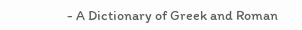- A Dictionary of Greek and Roman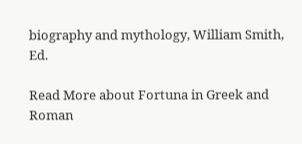biography and mythology, William Smith, Ed.

Read More about Fortuna in Greek and Roman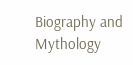Biography and Mythology